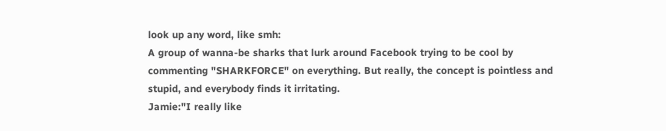look up any word, like smh:
A group of wanna-be sharks that lurk around Facebook trying to be cool by commenting "SHARKFORCE" on everything. But really, the concept is pointless and stupid, and everybody finds it irritating.
Jamie:"I really like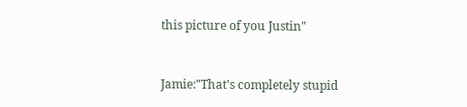this picture of you Justin"


Jamie:"That's completely stupid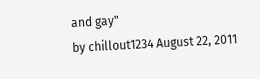and gay"
by chillout1234 August 22, 2011